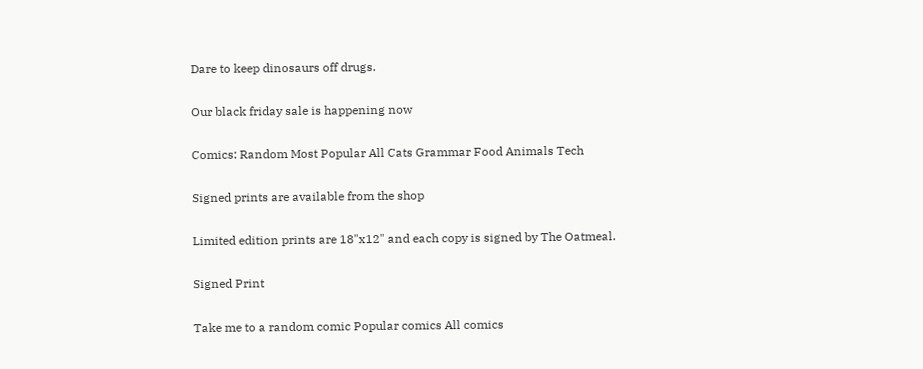Dare to keep dinosaurs off drugs.

Our black friday sale is happening now

Comics: Random Most Popular All Cats Grammar Food Animals Tech

Signed prints are available from the shop

Limited edition prints are 18"x12" and each copy is signed by The Oatmeal.

Signed Print

Take me to a random comic Popular comics All comics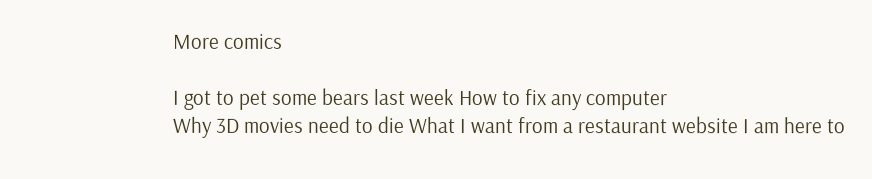More comics

I got to pet some bears last week How to fix any computer
Why 3D movies need to die What I want from a restaurant website I am here to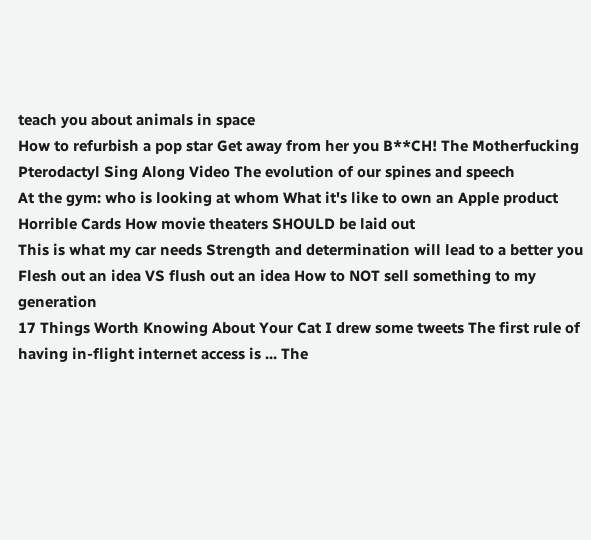teach you about animals in space
How to refurbish a pop star Get away from her you B**CH! The Motherfucking Pterodactyl Sing Along Video The evolution of our spines and speech
At the gym: who is looking at whom What it's like to own an Apple product Horrible Cards How movie theaters SHOULD be laid out
This is what my car needs Strength and determination will lead to a better you Flesh out an idea VS flush out an idea How to NOT sell something to my generation
17 Things Worth Knowing About Your Cat I drew some tweets The first rule of having in-flight internet access is ... The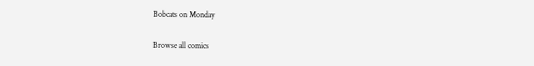Bobcats on Monday

Browse all comics